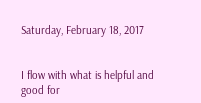Saturday, February 18, 2017


I flow with what is helpful and good for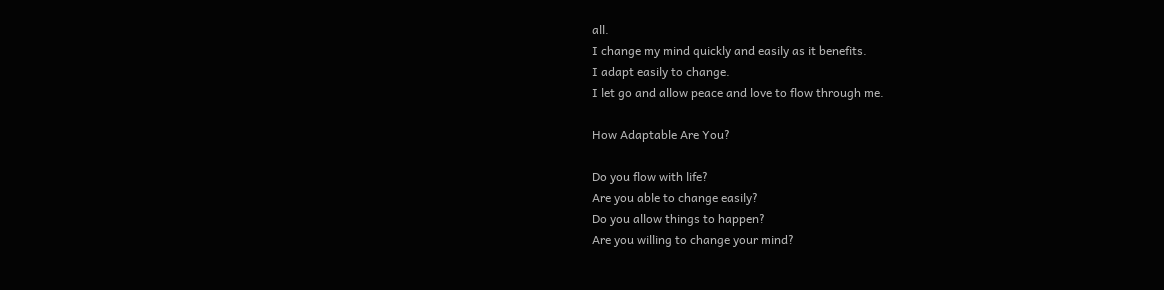all.
I change my mind quickly and easily as it benefits.
I adapt easily to change.
I let go and allow peace and love to flow through me.

How Adaptable Are You?

Do you flow with life?
Are you able to change easily?
Do you allow things to happen?
Are you willing to change your mind?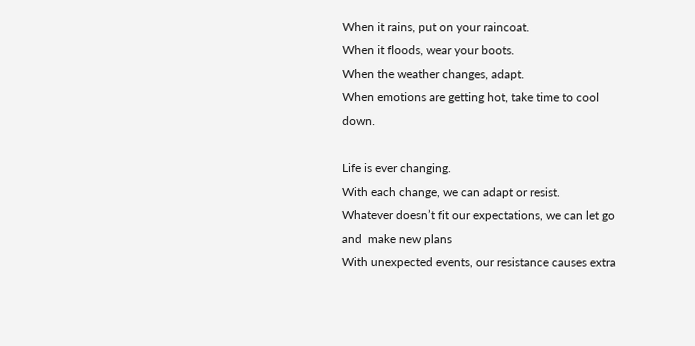When it rains, put on your raincoat.
When it floods, wear your boots.
When the weather changes, adapt.
When emotions are getting hot, take time to cool down.

Life is ever changing.
With each change, we can adapt or resist.
Whatever doesn’t fit our expectations, we can let go and  make new plans
With unexpected events, our resistance causes extra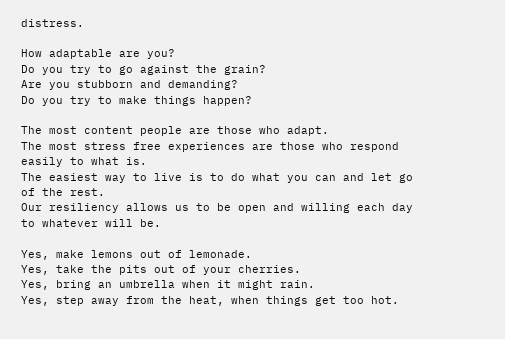distress.

How adaptable are you?
Do you try to go against the grain?
Are you stubborn and demanding?
Do you try to make things happen?

The most content people are those who adapt.
The most stress free experiences are those who respond easily to what is.
The easiest way to live is to do what you can and let go of the rest.
Our resiliency allows us to be open and willing each day to whatever will be.

Yes, make lemons out of lemonade.
Yes, take the pits out of your cherries.
Yes, bring an umbrella when it might rain.
Yes, step away from the heat, when things get too hot.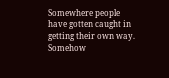Somewhere people have gotten caught in getting their own way.
Somehow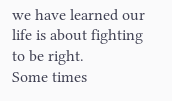we have learned our life is about fighting to be right.
Some times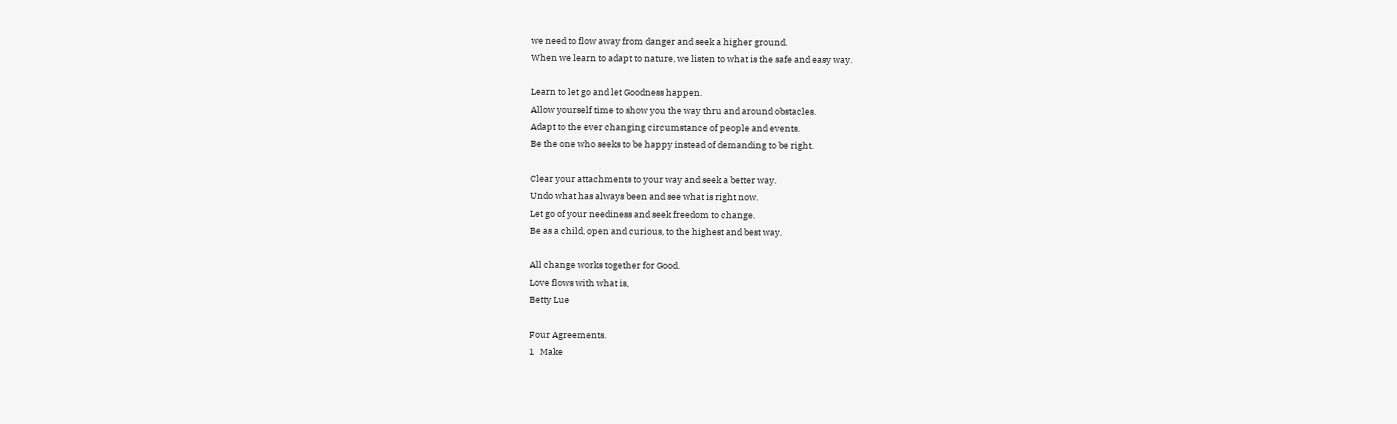we need to flow away from danger and seek a higher ground.
When we learn to adapt to nature, we listen to what is the safe and easy way.

Learn to let go and let Goodness happen.
Allow yourself time to show you the way thru and around obstacles.
Adapt to the ever changing circumstance of people and events.
Be the one who seeks to be happy instead of demanding to be right.

Clear your attachments to your way and seek a better way.
Undo what has always been and see what is right now.
Let go of your neediness and seek freedom to change.
Be as a child, open and curious, to the highest and best way.

All change works together for Good.
Love flows with what is,
Betty Lue

Four Agreements.
1   Make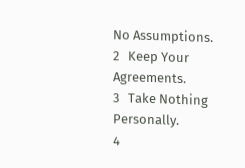No Assumptions.
2   Keep Your Agreements.
3   Take Nothing Personally.
4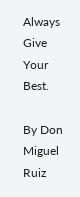Always Give Your Best.

By Don Miguel Ruiz